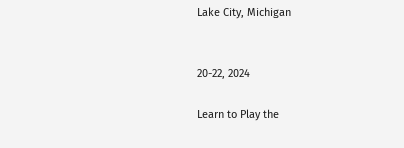Lake City, Michigan


20-22, 2024

Learn to Play the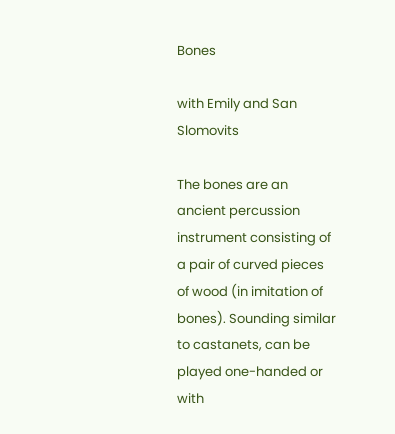Bones

with Emily and San Slomovits

The bones are an ancient percussion instrument consisting of a pair of curved pieces of wood (in imitation of bones). Sounding similar to castanets, can be played one-handed or with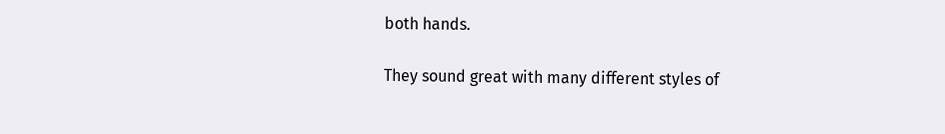both hands.

They sound great with many different styles of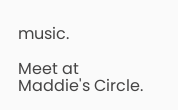music.

Meet at Maddie's Circle.